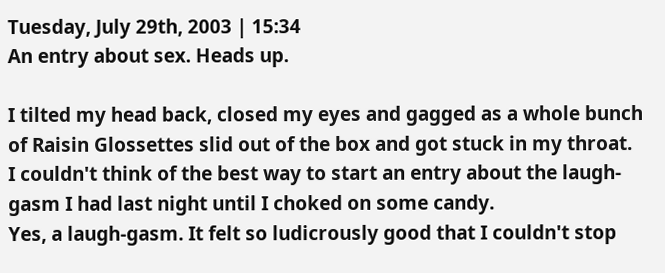Tuesday, July 29th, 2003 | 15:34
An entry about sex. Heads up.

I tilted my head back, closed my eyes and gagged as a whole bunch of Raisin Glossettes slid out of the box and got stuck in my throat.
I couldn't think of the best way to start an entry about the laugh-gasm I had last night until I choked on some candy.
Yes, a laugh-gasm. It felt so ludicrously good that I couldn't stop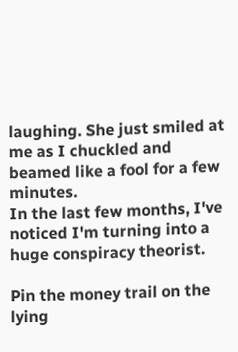laughing. She just smiled at me as I chuckled and beamed like a fool for a few minutes.
In the last few months, I've noticed I'm turning into a huge conspiracy theorist.

Pin the money trail on the lying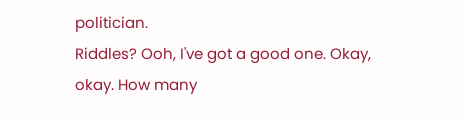politician.
Riddles? Ooh, I've got a good one. Okay, okay. How many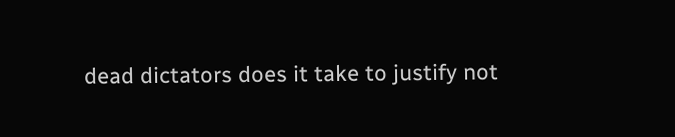dead dictators does it take to justify not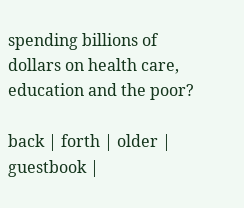spending billions of dollars on health care, education and the poor?

back | forth | older | guestbook |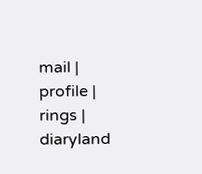mail | profile | rings | diaryland